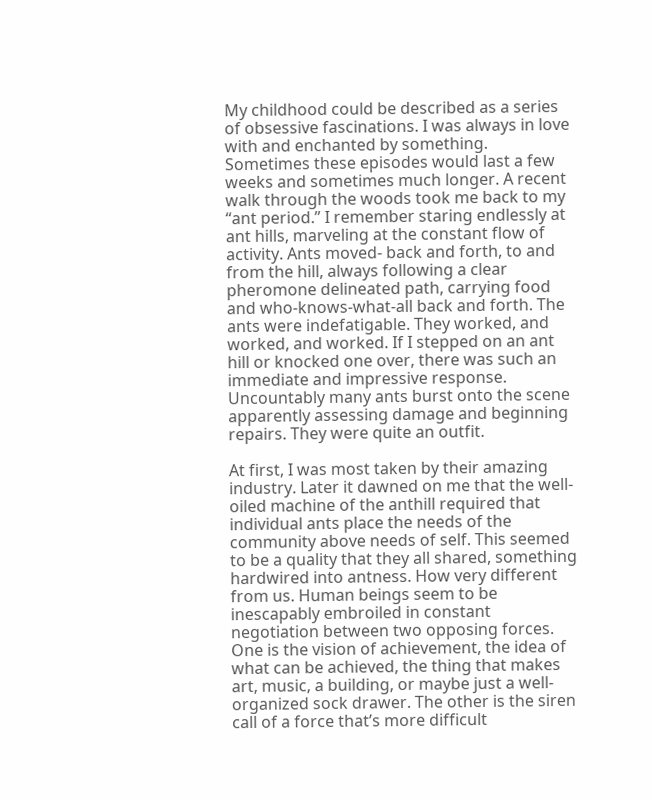My childhood could be described as a series of obsessive fascinations. I was always in love with and enchanted by something. Sometimes these episodes would last a few weeks and sometimes much longer. A recent walk through the woods took me back to my “ant period.” I remember staring endlessly at ant hills, marveling at the constant flow of activity. Ants moved- back and forth, to and from the hill, always following a clear pheromone delineated path, carrying food and who-knows-what-all back and forth. The ants were indefatigable. They worked, and worked, and worked. If I stepped on an ant hill or knocked one over, there was such an immediate and impressive response. Uncountably many ants burst onto the scene apparently assessing damage and beginning repairs. They were quite an outfit.

At first, I was most taken by their amazing industry. Later it dawned on me that the well-oiled machine of the anthill required that individual ants place the needs of the community above needs of self. This seemed to be a quality that they all shared, something hardwired into antness. How very different from us. Human beings seem to be inescapably embroiled in constant negotiation between two opposing forces. One is the vision of achievement, the idea of what can be achieved, the thing that makes art, music, a building, or maybe just a well-organized sock drawer. The other is the siren call of a force that’s more difficult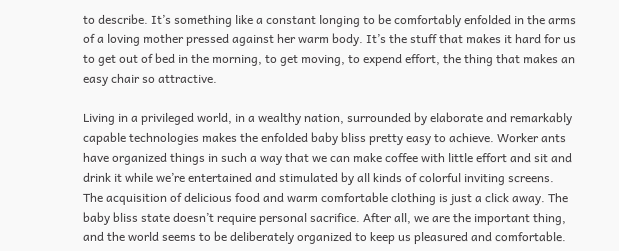to describe. It’s something like a constant longing to be comfortably enfolded in the arms of a loving mother pressed against her warm body. It’s the stuff that makes it hard for us to get out of bed in the morning, to get moving, to expend effort, the thing that makes an easy chair so attractive.

Living in a privileged world, in a wealthy nation, surrounded by elaborate and remarkably capable technologies makes the enfolded baby bliss pretty easy to achieve. Worker ants have organized things in such a way that we can make coffee with little effort and sit and drink it while we’re entertained and stimulated by all kinds of colorful inviting screens. The acquisition of delicious food and warm comfortable clothing is just a click away. The baby bliss state doesn’t require personal sacrifice. After all, we are the important thing, and the world seems to be deliberately organized to keep us pleasured and comfortable.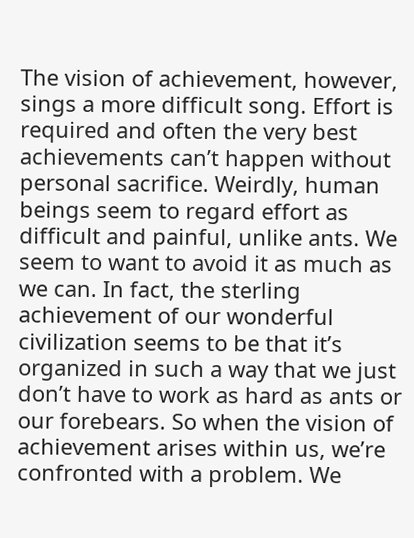The vision of achievement, however, sings a more difficult song. Effort is required and often the very best achievements can’t happen without personal sacrifice. Weirdly, human beings seem to regard effort as difficult and painful, unlike ants. We seem to want to avoid it as much as we can. In fact, the sterling achievement of our wonderful civilization seems to be that it’s organized in such a way that we just don’t have to work as hard as ants or our forebears. So when the vision of achievement arises within us, we’re confronted with a problem. We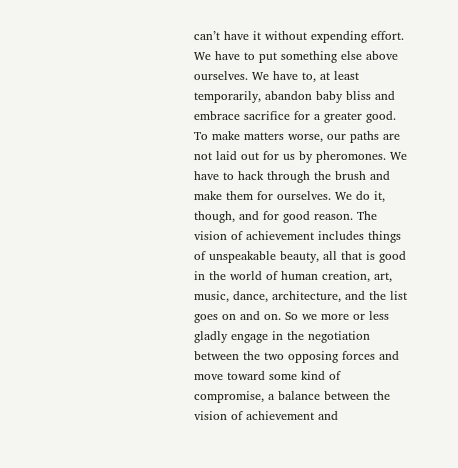can’t have it without expending effort. We have to put something else above ourselves. We have to, at least temporarily, abandon baby bliss and embrace sacrifice for a greater good. To make matters worse, our paths are not laid out for us by pheromones. We have to hack through the brush and make them for ourselves. We do it, though, and for good reason. The vision of achievement includes things of unspeakable beauty, all that is good in the world of human creation, art, music, dance, architecture, and the list goes on and on. So we more or less gladly engage in the negotiation between the two opposing forces and move toward some kind of compromise, a balance between the vision of achievement and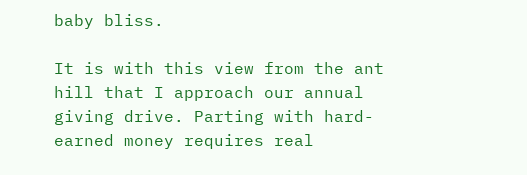baby bliss.

It is with this view from the ant hill that I approach our annual giving drive. Parting with hard-earned money requires real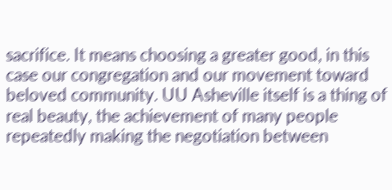sacrifice. It means choosing a greater good, in this case our congregation and our movement toward beloved community. UU Asheville itself is a thing of real beauty, the achievement of many people repeatedly making the negotiation between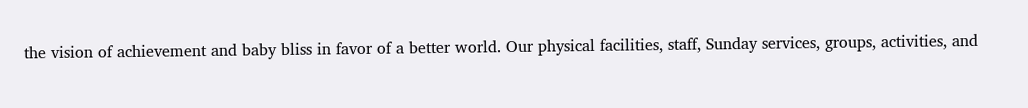the vision of achievement and baby bliss in favor of a better world. Our physical facilities, staff, Sunday services, groups, activities, and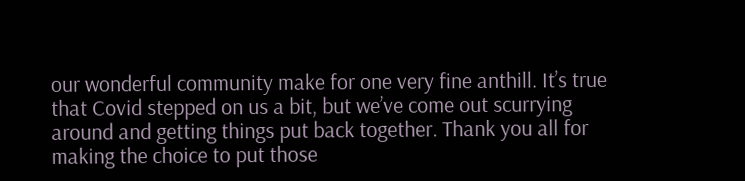our wonderful community make for one very fine anthill. It’s true that Covid stepped on us a bit, but we’ve come out scurrying around and getting things put back together. Thank you all for making the choice to put those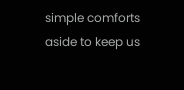simple comforts aside to keep us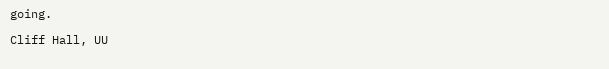going.

Cliff Hall, UU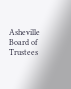Asheville Board of Trustees